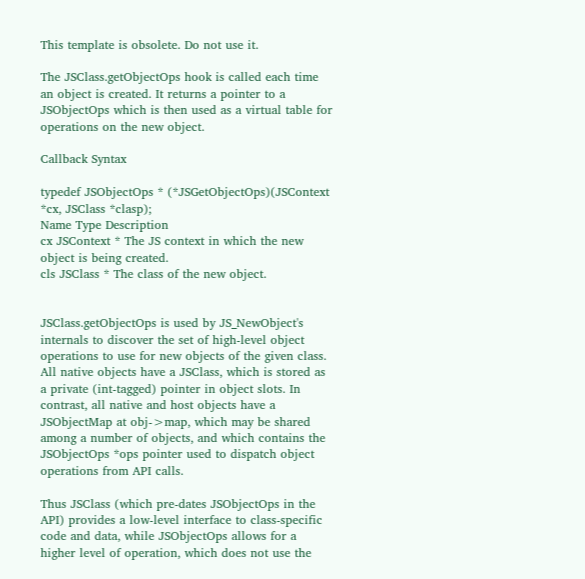This template is obsolete. Do not use it.

The JSClass.getObjectOps hook is called each time an object is created. It returns a pointer to a JSObjectOps which is then used as a virtual table for operations on the new object.

Callback Syntax

typedef JSObjectOps * (*JSGetObjectOps)(JSContext *cx, JSClass *clasp);
Name Type Description
cx JSContext * The JS context in which the new object is being created.
cls JSClass * The class of the new object.


JSClass.getObjectOps is used by JS_NewObject's internals to discover the set of high-level object operations to use for new objects of the given class. All native objects have a JSClass, which is stored as a private (int-tagged) pointer in object slots. In contrast, all native and host objects have a JSObjectMap at obj->map, which may be shared among a number of objects, and which contains the JSObjectOps *ops pointer used to dispatch object operations from API calls.

Thus JSClass (which pre-dates JSObjectOps in the API) provides a low-level interface to class-specific code and data, while JSObjectOps allows for a higher level of operation, which does not use the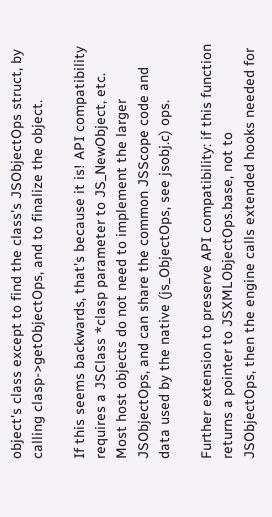object's class except to find the class's JSObjectOps struct, by calling clasp->getObjectOps, and to finalize the object.

If this seems backwards, that's because it is! API compatibility requires a JSClass *clasp parameter to JS_NewObject, etc. Most host objects do not need to implement the larger JSObjectOps, and can share the common JSScope code and data used by the native (js_ObjectOps, see jsobj.c) ops.

Further extension to preserve API compatibility: if this function returns a pointer to JSXMLObjectOps.base, not to JSObjectOps, then the engine calls extended hooks needed for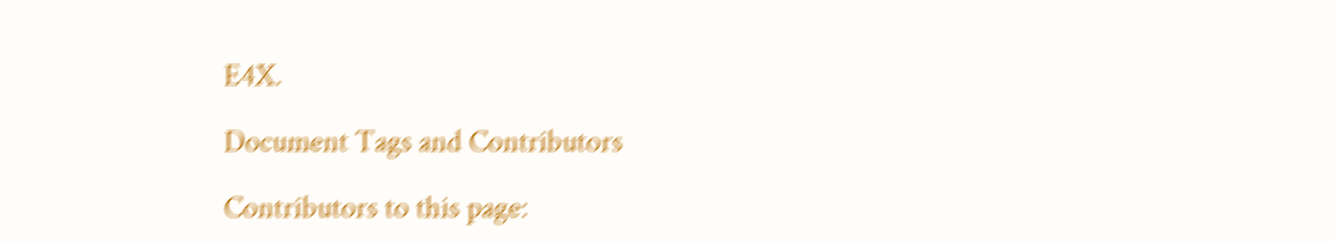E4X.

Document Tags and Contributors

Contributors to this page: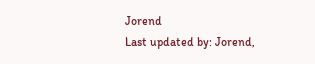Jorend
Last updated by: Jorend,